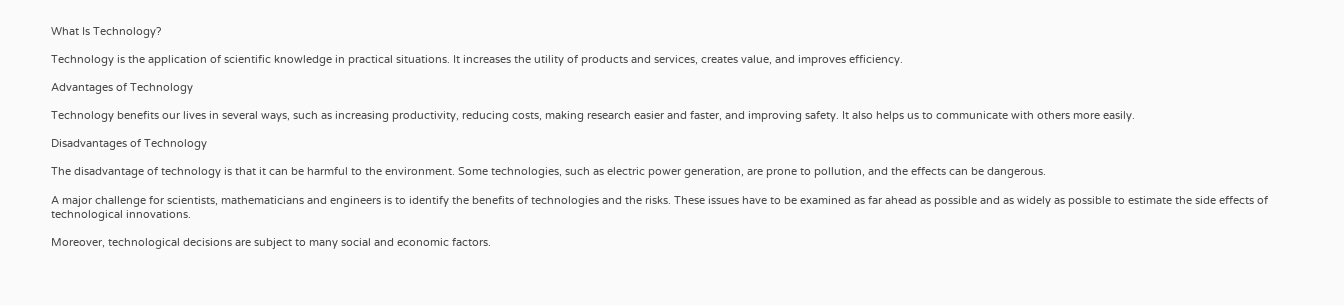What Is Technology?

Technology is the application of scientific knowledge in practical situations. It increases the utility of products and services, creates value, and improves efficiency.

Advantages of Technology

Technology benefits our lives in several ways, such as increasing productivity, reducing costs, making research easier and faster, and improving safety. It also helps us to communicate with others more easily.

Disadvantages of Technology

The disadvantage of technology is that it can be harmful to the environment. Some technologies, such as electric power generation, are prone to pollution, and the effects can be dangerous.

A major challenge for scientists, mathematicians and engineers is to identify the benefits of technologies and the risks. These issues have to be examined as far ahead as possible and as widely as possible to estimate the side effects of technological innovations.

Moreover, technological decisions are subject to many social and economic factors.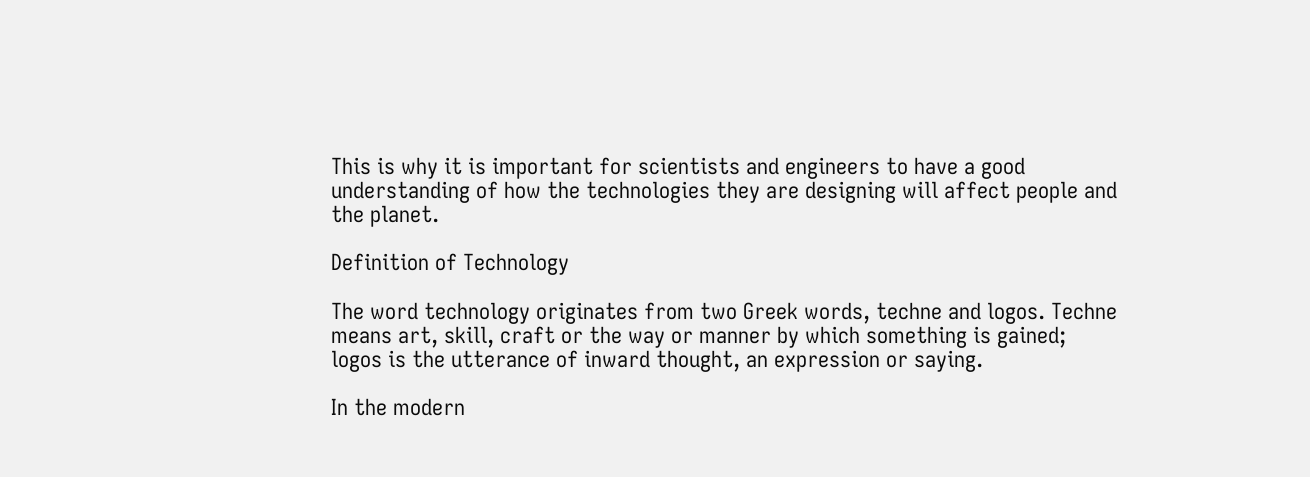This is why it is important for scientists and engineers to have a good understanding of how the technologies they are designing will affect people and the planet.

Definition of Technology

The word technology originates from two Greek words, techne and logos. Techne means art, skill, craft or the way or manner by which something is gained; logos is the utterance of inward thought, an expression or saying.

In the modern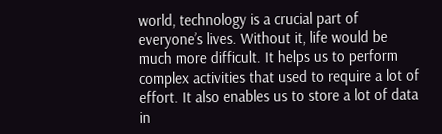world, technology is a crucial part of everyone’s lives. Without it, life would be much more difficult. It helps us to perform complex activities that used to require a lot of effort. It also enables us to store a lot of data in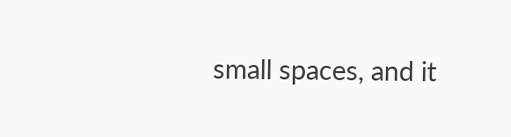small spaces, and it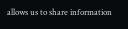allows us to share information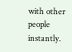with other people instantly.